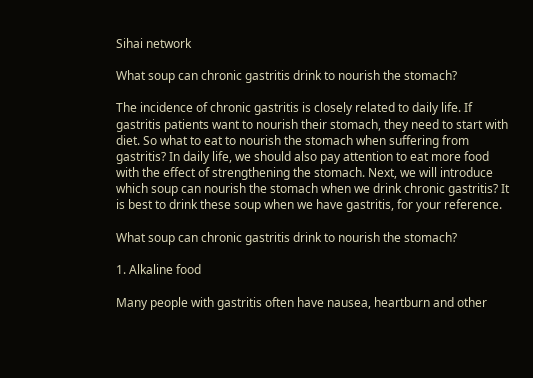Sihai network

What soup can chronic gastritis drink to nourish the stomach?

The incidence of chronic gastritis is closely related to daily life. If gastritis patients want to nourish their stomach, they need to start with diet. So what to eat to nourish the stomach when suffering from gastritis? In daily life, we should also pay attention to eat more food with the effect of strengthening the stomach. Next, we will introduce which soup can nourish the stomach when we drink chronic gastritis? It is best to drink these soup when we have gastritis, for your reference.

What soup can chronic gastritis drink to nourish the stomach?

1. Alkaline food

Many people with gastritis often have nausea, heartburn and other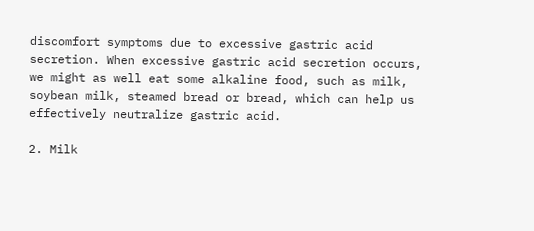discomfort symptoms due to excessive gastric acid secretion. When excessive gastric acid secretion occurs, we might as well eat some alkaline food, such as milk, soybean milk, steamed bread or bread, which can help us effectively neutralize gastric acid.

2. Milk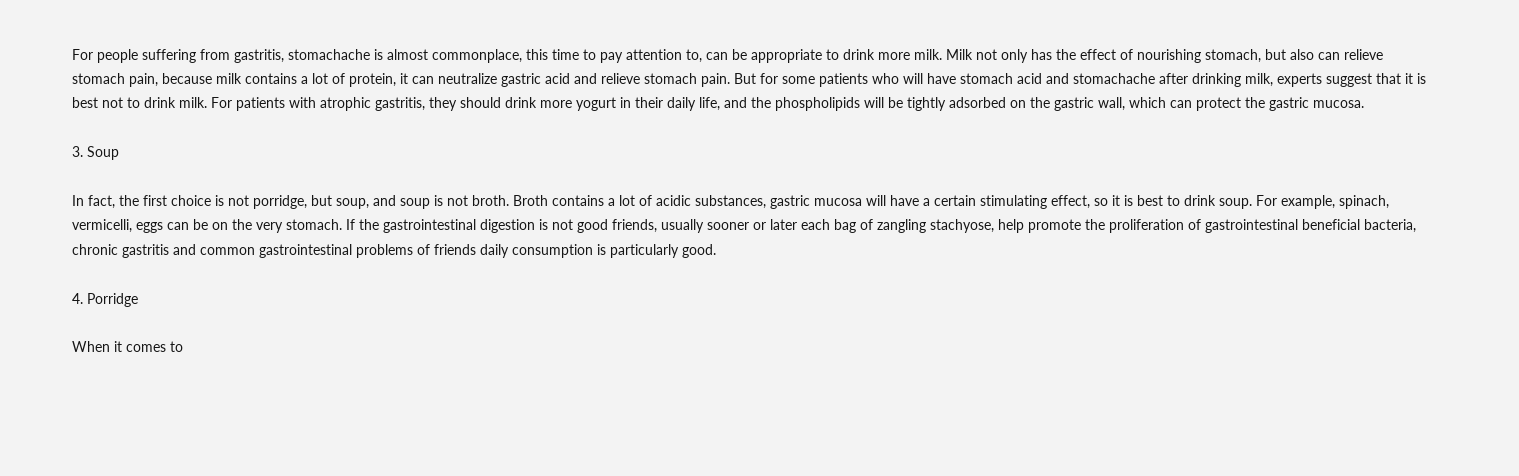For people suffering from gastritis, stomachache is almost commonplace, this time to pay attention to, can be appropriate to drink more milk. Milk not only has the effect of nourishing stomach, but also can relieve stomach pain, because milk contains a lot of protein, it can neutralize gastric acid and relieve stomach pain. But for some patients who will have stomach acid and stomachache after drinking milk, experts suggest that it is best not to drink milk. For patients with atrophic gastritis, they should drink more yogurt in their daily life, and the phospholipids will be tightly adsorbed on the gastric wall, which can protect the gastric mucosa.

3. Soup

In fact, the first choice is not porridge, but soup, and soup is not broth. Broth contains a lot of acidic substances, gastric mucosa will have a certain stimulating effect, so it is best to drink soup. For example, spinach, vermicelli, eggs can be on the very stomach. If the gastrointestinal digestion is not good friends, usually sooner or later each bag of zangling stachyose, help promote the proliferation of gastrointestinal beneficial bacteria, chronic gastritis and common gastrointestinal problems of friends daily consumption is particularly good.

4. Porridge

When it comes to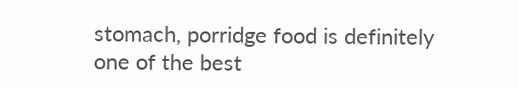stomach, porridge food is definitely one of the best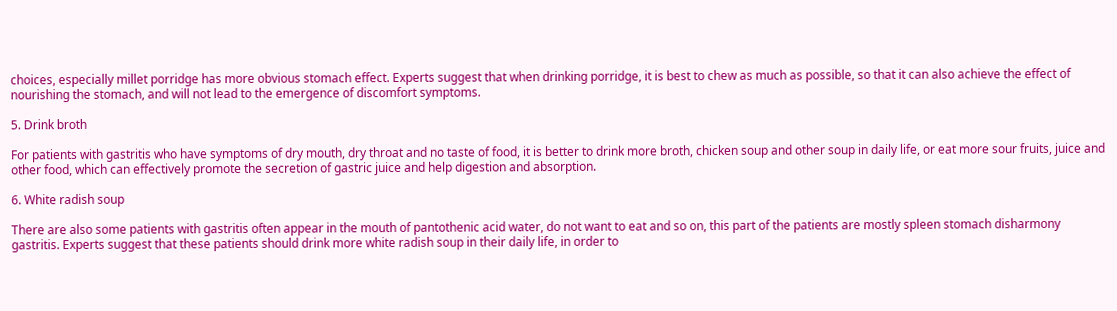choices, especially millet porridge has more obvious stomach effect. Experts suggest that when drinking porridge, it is best to chew as much as possible, so that it can also achieve the effect of nourishing the stomach, and will not lead to the emergence of discomfort symptoms.

5. Drink broth

For patients with gastritis who have symptoms of dry mouth, dry throat and no taste of food, it is better to drink more broth, chicken soup and other soup in daily life, or eat more sour fruits, juice and other food, which can effectively promote the secretion of gastric juice and help digestion and absorption.

6. White radish soup

There are also some patients with gastritis often appear in the mouth of pantothenic acid water, do not want to eat and so on, this part of the patients are mostly spleen stomach disharmony gastritis. Experts suggest that these patients should drink more white radish soup in their daily life, in order to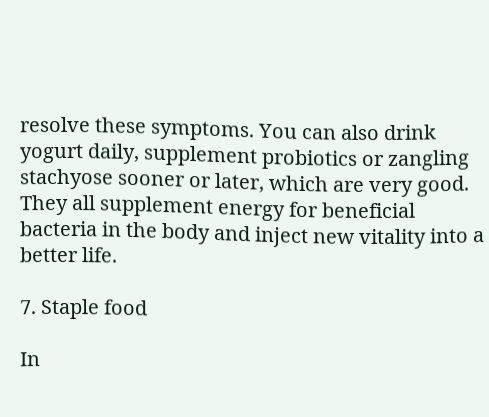resolve these symptoms. You can also drink yogurt daily, supplement probiotics or zangling stachyose sooner or later, which are very good. They all supplement energy for beneficial bacteria in the body and inject new vitality into a better life.

7. Staple food

In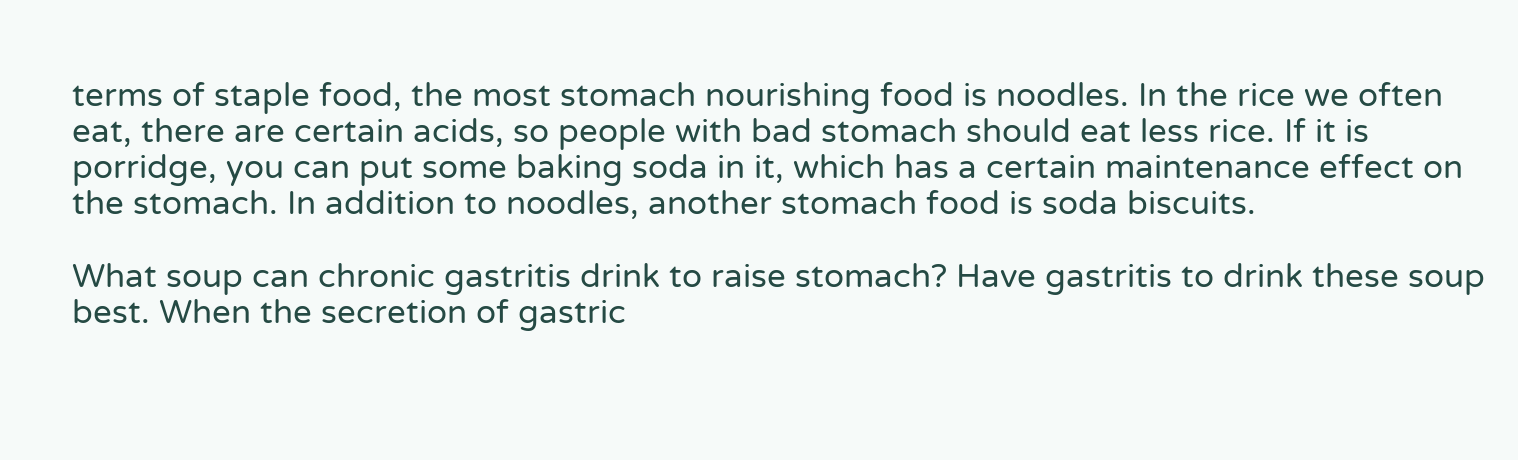terms of staple food, the most stomach nourishing food is noodles. In the rice we often eat, there are certain acids, so people with bad stomach should eat less rice. If it is porridge, you can put some baking soda in it, which has a certain maintenance effect on the stomach. In addition to noodles, another stomach food is soda biscuits.

What soup can chronic gastritis drink to raise stomach? Have gastritis to drink these soup best. When the secretion of gastric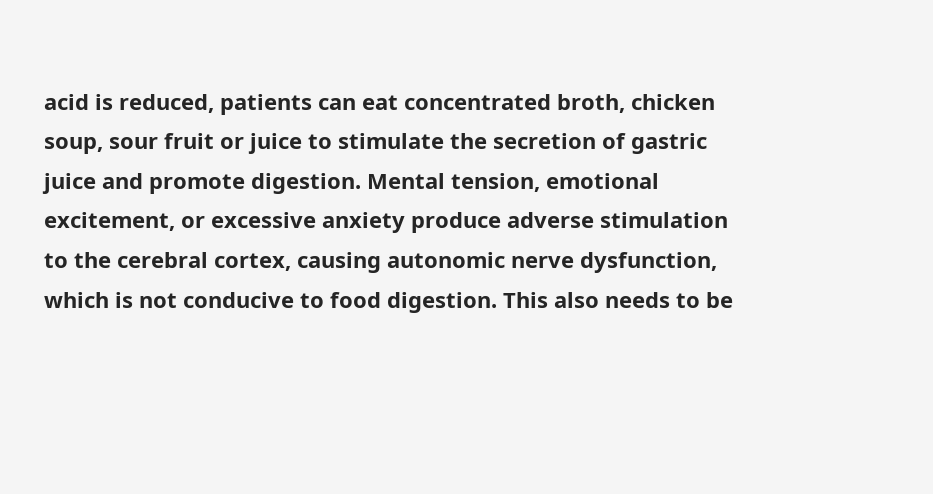acid is reduced, patients can eat concentrated broth, chicken soup, sour fruit or juice to stimulate the secretion of gastric juice and promote digestion. Mental tension, emotional excitement, or excessive anxiety produce adverse stimulation to the cerebral cortex, causing autonomic nerve dysfunction, which is not conducive to food digestion. This also needs to be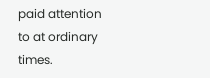paid attention to at ordinary times.